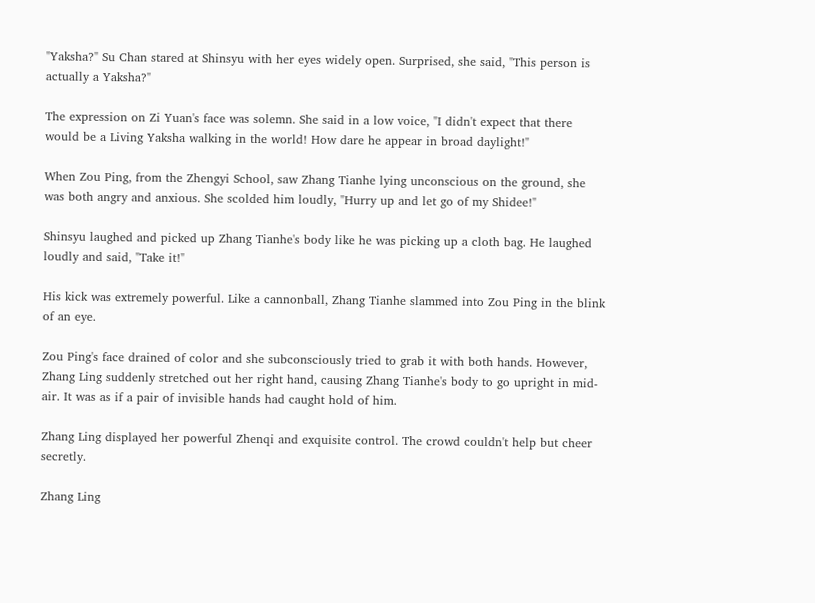"Yaksha?" Su Chan stared at Shinsyu with her eyes widely open. Surprised, she said, "This person is actually a Yaksha?"

The expression on Zi Yuan's face was solemn. She said in a low voice, "I didn't expect that there would be a Living Yaksha walking in the world! How dare he appear in broad daylight!"

When Zou Ping, from the Zhengyi School, saw Zhang Tianhe lying unconscious on the ground, she was both angry and anxious. She scolded him loudly, "Hurry up and let go of my Shidee!"

Shinsyu laughed and picked up Zhang Tianhe's body like he was picking up a cloth bag. He laughed loudly and said, "Take it!"

His kick was extremely powerful. Like a cannonball, Zhang Tianhe slammed into Zou Ping in the blink of an eye.

Zou Ping's face drained of color and she subconsciously tried to grab it with both hands. However, Zhang Ling suddenly stretched out her right hand, causing Zhang Tianhe's body to go upright in mid-air. It was as if a pair of invisible hands had caught hold of him.

Zhang Ling displayed her powerful Zhenqi and exquisite control. The crowd couldn't help but cheer secretly.

Zhang Ling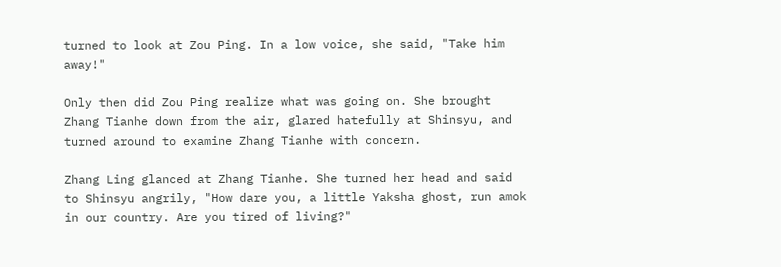turned to look at Zou Ping. In a low voice, she said, "Take him away!"

Only then did Zou Ping realize what was going on. She brought Zhang Tianhe down from the air, glared hatefully at Shinsyu, and turned around to examine Zhang Tianhe with concern.

Zhang Ling glanced at Zhang Tianhe. She turned her head and said to Shinsyu angrily, "How dare you, a little Yaksha ghost, run amok in our country. Are you tired of living?"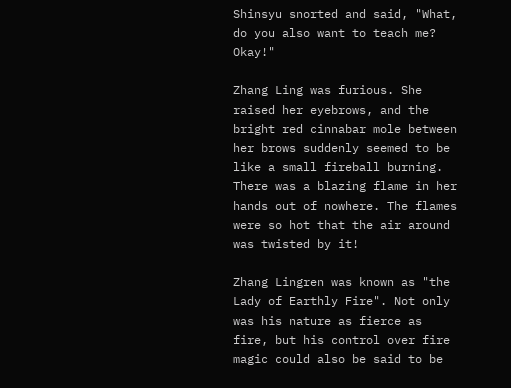Shinsyu snorted and said, "What, do you also want to teach me? Okay!"

Zhang Ling was furious. She raised her eyebrows, and the bright red cinnabar mole between her brows suddenly seemed to be like a small fireball burning. There was a blazing flame in her hands out of nowhere. The flames were so hot that the air around was twisted by it!

Zhang Lingren was known as "the Lady of Earthly Fire". Not only was his nature as fierce as fire, but his control over fire magic could also be said to be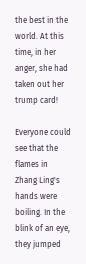the best in the world. At this time, in her anger, she had taken out her trump card!

Everyone could see that the flames in Zhang Ling's hands were boiling. In the blink of an eye, they jumped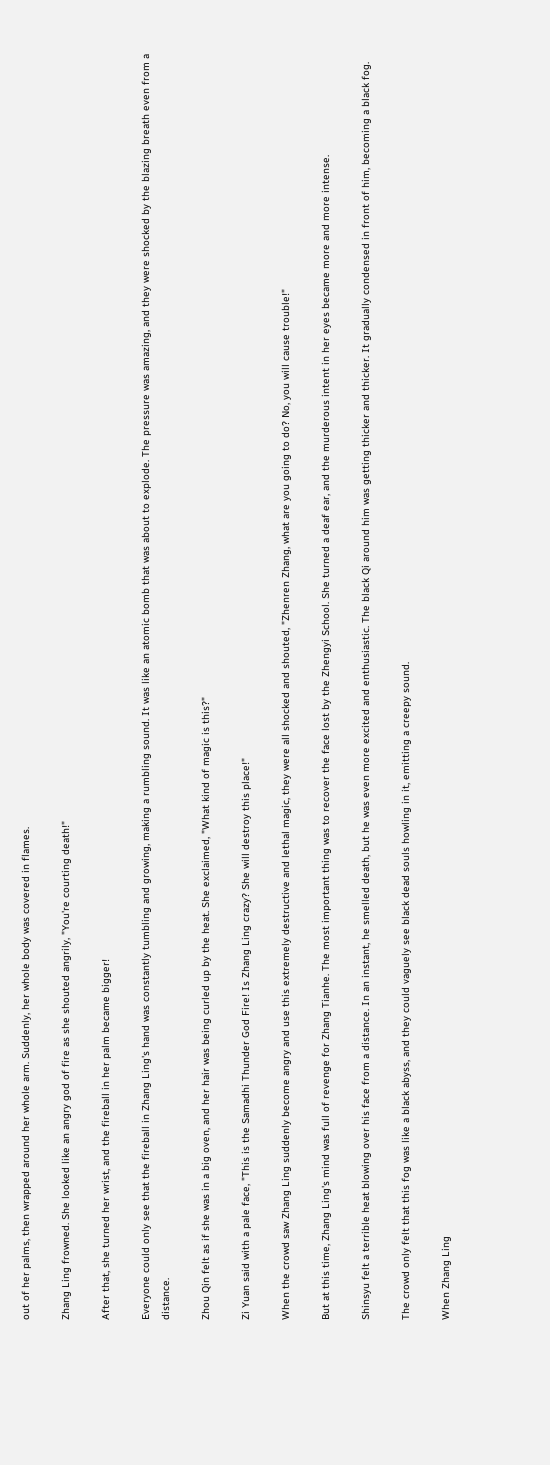out of her palms, then wrapped around her whole arm. Suddenly, her whole body was covered in flames.

Zhang Ling frowned. She looked like an angry god of fire as she shouted angrily, "You're courting death!"

After that, she turned her wrist, and the fireball in her palm became bigger!

Everyone could only see that the fireball in Zhang Ling's hand was constantly tumbling and growing, making a rumbling sound. It was like an atomic bomb that was about to explode. The pressure was amazing, and they were shocked by the blazing breath even from a distance.

Zhou Qin felt as if she was in a big oven, and her hair was being curled up by the heat. She exclaimed, "What kind of magic is this?"

Zi Yuan said with a pale face, "This is the Samadhi Thunder God Fire! Is Zhang Ling crazy? She will destroy this place!"

When the crowd saw Zhang Ling suddenly become angry and use this extremely destructive and lethal magic, they were all shocked and shouted, "Zhenren Zhang, what are you going to do? No, you will cause trouble!"

But at this time, Zhang Ling's mind was full of revenge for Zhang Tianhe. The most important thing was to recover the face lost by the Zhengyi School. She turned a deaf ear, and the murderous intent in her eyes became more and more intense.

Shinsyu felt a terrible heat blowing over his face from a distance. In an instant, he smelled death, but he was even more excited and enthusiastic. The black Qi around him was getting thicker and thicker. It gradually condensed in front of him, becoming a black fog.

The crowd only felt that this fog was like a black abyss, and they could vaguely see black dead souls howling in it, emitting a creepy sound.

When Zhang Ling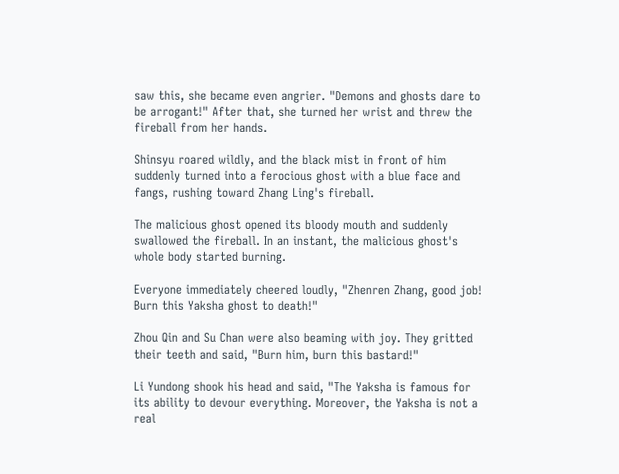saw this, she became even angrier. "Demons and ghosts dare to be arrogant!" After that, she turned her wrist and threw the fireball from her hands.

Shinsyu roared wildly, and the black mist in front of him suddenly turned into a ferocious ghost with a blue face and fangs, rushing toward Zhang Ling's fireball.

The malicious ghost opened its bloody mouth and suddenly swallowed the fireball. In an instant, the malicious ghost's whole body started burning.

Everyone immediately cheered loudly, "Zhenren Zhang, good job! Burn this Yaksha ghost to death!"

Zhou Qin and Su Chan were also beaming with joy. They gritted their teeth and said, "Burn him, burn this bastard!"

Li Yundong shook his head and said, "The Yaksha is famous for its ability to devour everything. Moreover, the Yaksha is not a real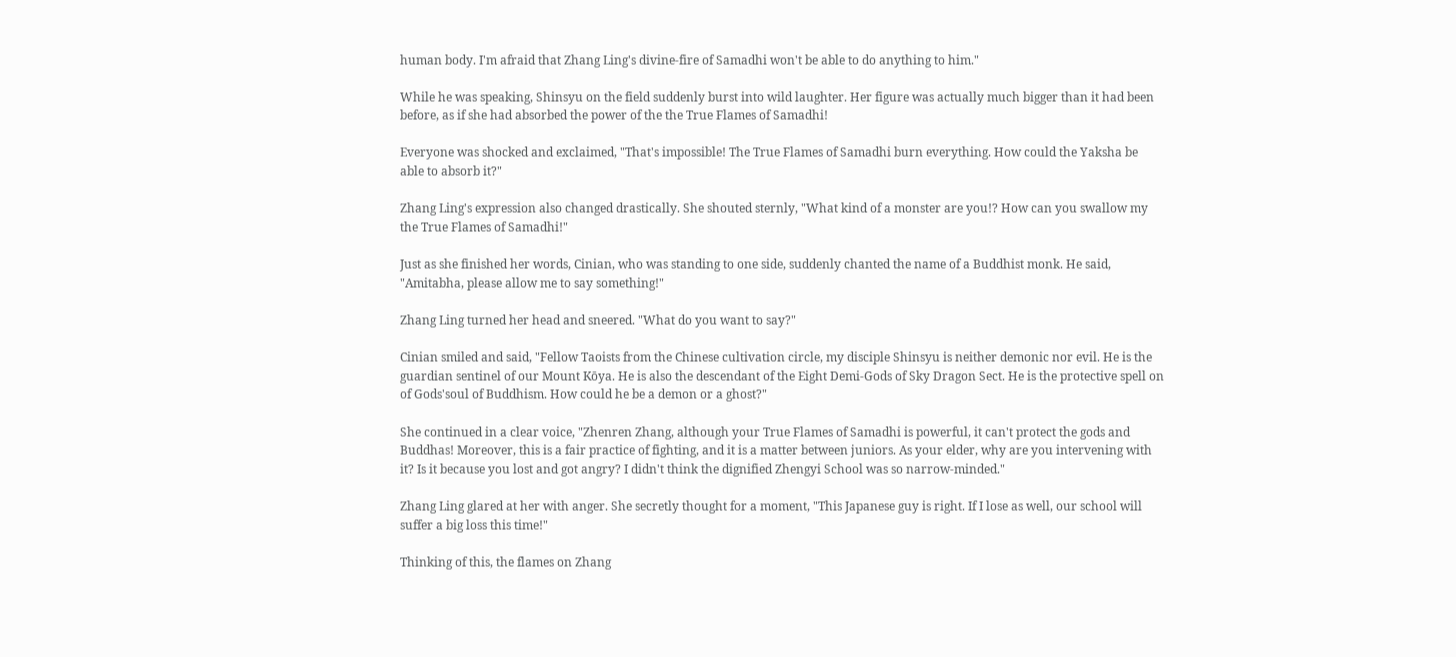human body. I'm afraid that Zhang Ling's divine-fire of Samadhi won't be able to do anything to him."

While he was speaking, Shinsyu on the field suddenly burst into wild laughter. Her figure was actually much bigger than it had been before, as if she had absorbed the power of the the True Flames of Samadhi!

Everyone was shocked and exclaimed, "That's impossible! The True Flames of Samadhi burn everything. How could the Yaksha be able to absorb it?"

Zhang Ling's expression also changed drastically. She shouted sternly, "What kind of a monster are you!? How can you swallow my the True Flames of Samadhi!"

Just as she finished her words, Cinian, who was standing to one side, suddenly chanted the name of a Buddhist monk. He said, "Amitabha, please allow me to say something!"

Zhang Ling turned her head and sneered. "What do you want to say?"

Cinian smiled and said, "Fellow Taoists from the Chinese cultivation circle, my disciple Shinsyu is neither demonic nor evil. He is the guardian sentinel of our Mount Kōya. He is also the descendant of the Eight Demi-Gods of Sky Dragon Sect. He is the protective spell on of Gods'soul of Buddhism. How could he be a demon or a ghost?"

She continued in a clear voice, "Zhenren Zhang, although your True Flames of Samadhi is powerful, it can't protect the gods and Buddhas! Moreover, this is a fair practice of fighting, and it is a matter between juniors. As your elder, why are you intervening with it? Is it because you lost and got angry? I didn't think the dignified Zhengyi School was so narrow-minded."

Zhang Ling glared at her with anger. She secretly thought for a moment, "This Japanese guy is right. If I lose as well, our school will suffer a big loss this time!"

Thinking of this, the flames on Zhang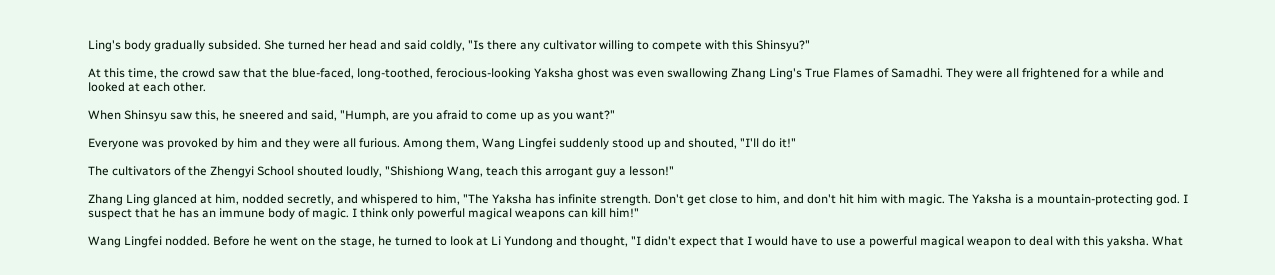Ling's body gradually subsided. She turned her head and said coldly, "Is there any cultivator willing to compete with this Shinsyu?"

At this time, the crowd saw that the blue-faced, long-toothed, ferocious-looking Yaksha ghost was even swallowing Zhang Ling's True Flames of Samadhi. They were all frightened for a while and looked at each other.

When Shinsyu saw this, he sneered and said, "Humph, are you afraid to come up as you want?"

Everyone was provoked by him and they were all furious. Among them, Wang Lingfei suddenly stood up and shouted, "I'll do it!"

The cultivators of the Zhengyi School shouted loudly, "Shishiong Wang, teach this arrogant guy a lesson!"

Zhang Ling glanced at him, nodded secretly, and whispered to him, "The Yaksha has infinite strength. Don't get close to him, and don't hit him with magic. The Yaksha is a mountain-protecting god. I suspect that he has an immune body of magic. I think only powerful magical weapons can kill him!"

Wang Lingfei nodded. Before he went on the stage, he turned to look at Li Yundong and thought, "I didn't expect that I would have to use a powerful magical weapon to deal with this yaksha. What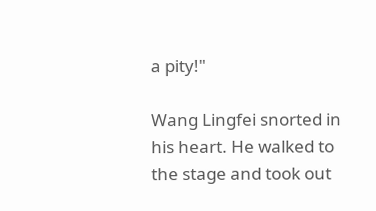a pity!"

Wang Lingfei snorted in his heart. He walked to the stage and took out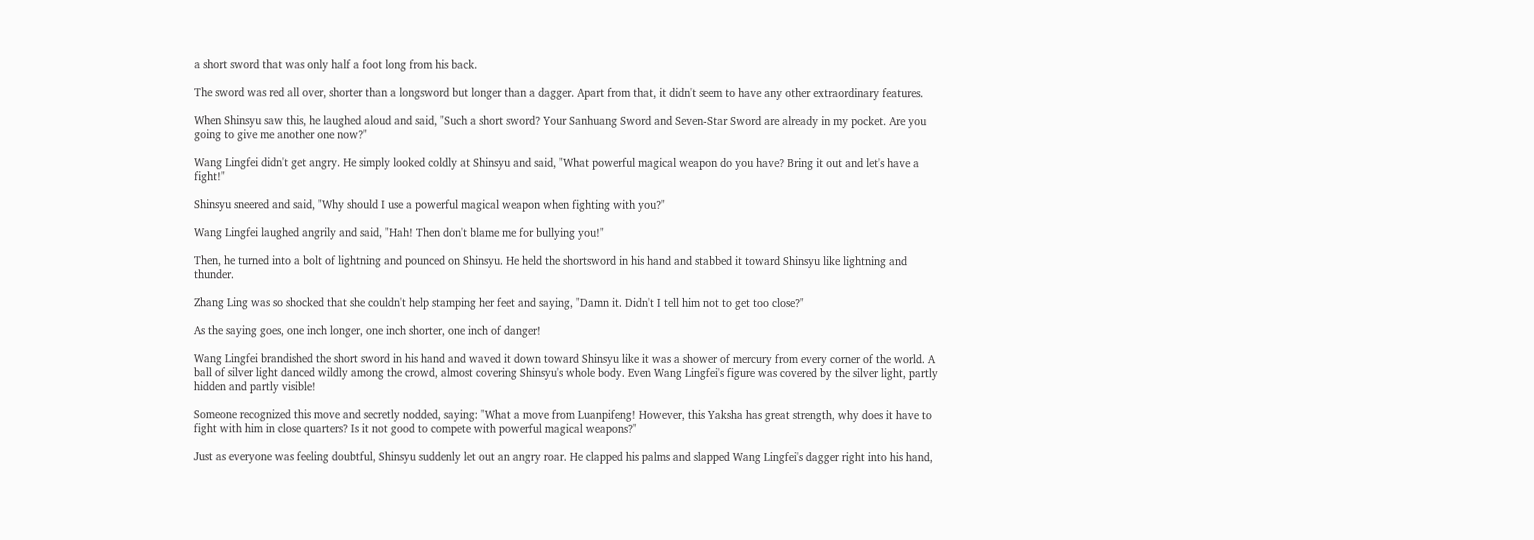a short sword that was only half a foot long from his back.

The sword was red all over, shorter than a longsword but longer than a dagger. Apart from that, it didn't seem to have any other extraordinary features.

When Shinsyu saw this, he laughed aloud and said, "Such a short sword? Your Sanhuang Sword and Seven-Star Sword are already in my pocket. Are you going to give me another one now?"

Wang Lingfei didn't get angry. He simply looked coldly at Shinsyu and said, "What powerful magical weapon do you have? Bring it out and let's have a fight!"

Shinsyu sneered and said, "Why should I use a powerful magical weapon when fighting with you?"

Wang Lingfei laughed angrily and said, "Hah! Then don't blame me for bullying you!"

Then, he turned into a bolt of lightning and pounced on Shinsyu. He held the shortsword in his hand and stabbed it toward Shinsyu like lightning and thunder.

Zhang Ling was so shocked that she couldn't help stamping her feet and saying, "Damn it. Didn't I tell him not to get too close?"

As the saying goes, one inch longer, one inch shorter, one inch of danger!

Wang Lingfei brandished the short sword in his hand and waved it down toward Shinsyu like it was a shower of mercury from every corner of the world. A ball of silver light danced wildly among the crowd, almost covering Shinsyu's whole body. Even Wang Lingfei's figure was covered by the silver light, partly hidden and partly visible!

Someone recognized this move and secretly nodded, saying: "What a move from Luanpifeng! However, this Yaksha has great strength, why does it have to fight with him in close quarters? Is it not good to compete with powerful magical weapons?"

Just as everyone was feeling doubtful, Shinsyu suddenly let out an angry roar. He clapped his palms and slapped Wang Lingfei's dagger right into his hand,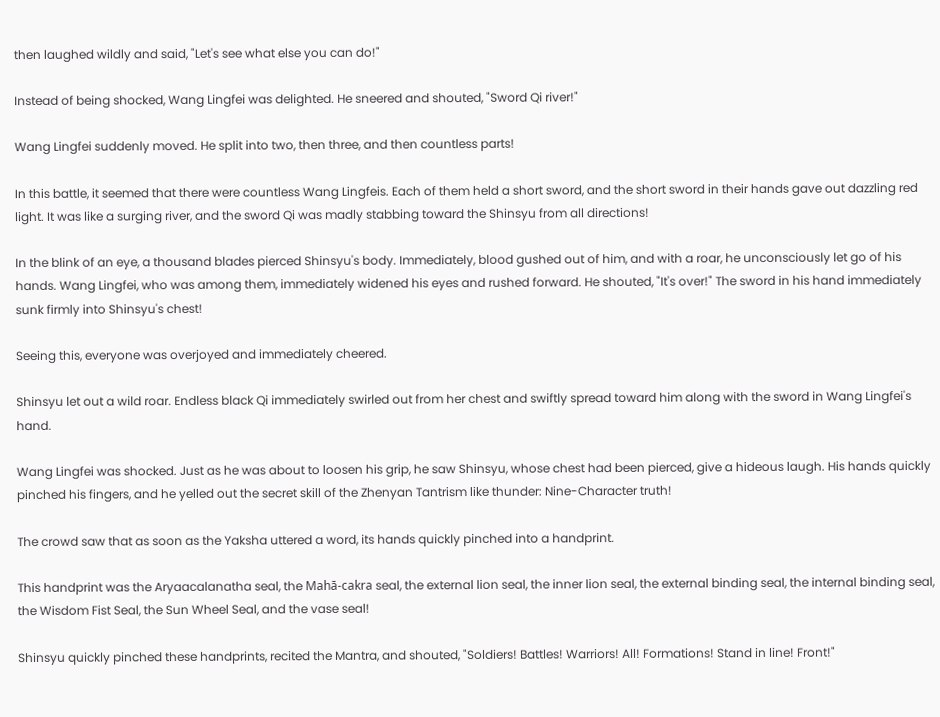then laughed wildly and said, "Let's see what else you can do!"

Instead of being shocked, Wang Lingfei was delighted. He sneered and shouted, "Sword Qi river!"

Wang Lingfei suddenly moved. He split into two, then three, and then countless parts!

In this battle, it seemed that there were countless Wang Lingfeis. Each of them held a short sword, and the short sword in their hands gave out dazzling red light. It was like a surging river, and the sword Qi was madly stabbing toward the Shinsyu from all directions!

In the blink of an eye, a thousand blades pierced Shinsyu's body. Immediately, blood gushed out of him, and with a roar, he unconsciously let go of his hands. Wang Lingfei, who was among them, immediately widened his eyes and rushed forward. He shouted, "It's over!" The sword in his hand immediately sunk firmly into Shinsyu's chest!

Seeing this, everyone was overjoyed and immediately cheered.

Shinsyu let out a wild roar. Endless black Qi immediately swirled out from her chest and swiftly spread toward him along with the sword in Wang Lingfei's hand.

Wang Lingfei was shocked. Just as he was about to loosen his grip, he saw Shinsyu, whose chest had been pierced, give a hideous laugh. His hands quickly pinched his fingers, and he yelled out the secret skill of the Zhenyan Tantrism like thunder: Nine-Character truth!

The crowd saw that as soon as the Yaksha uttered a word, its hands quickly pinched into a handprint.

This handprint was the Aryaacalanatha seal, the Mahā-cakra seal, the external lion seal, the inner lion seal, the external binding seal, the internal binding seal, the Wisdom Fist Seal, the Sun Wheel Seal, and the vase seal!

Shinsyu quickly pinched these handprints, recited the Mantra, and shouted, "Soldiers! Battles! Warriors! All! Formations! Stand in line! Front!"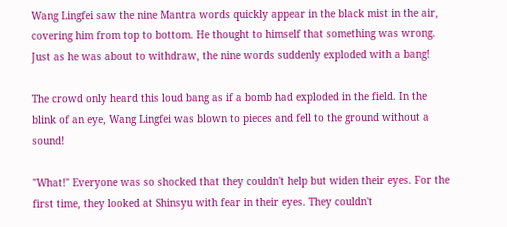Wang Lingfei saw the nine Mantra words quickly appear in the black mist in the air, covering him from top to bottom. He thought to himself that something was wrong. Just as he was about to withdraw, the nine words suddenly exploded with a bang!

The crowd only heard this loud bang as if a bomb had exploded in the field. In the blink of an eye, Wang Lingfei was blown to pieces and fell to the ground without a sound!

"What!" Everyone was so shocked that they couldn't help but widen their eyes. For the first time, they looked at Shinsyu with fear in their eyes. They couldn't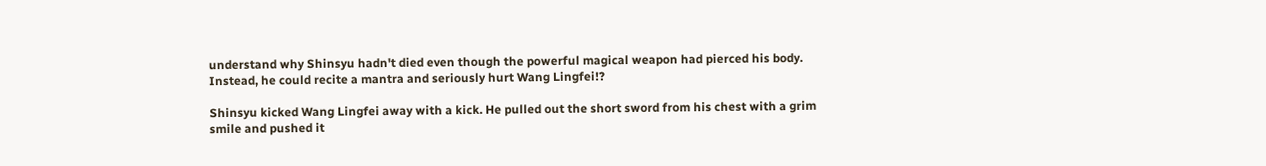understand why Shinsyu hadn't died even though the powerful magical weapon had pierced his body. Instead, he could recite a mantra and seriously hurt Wang Lingfei!?

Shinsyu kicked Wang Lingfei away with a kick. He pulled out the short sword from his chest with a grim smile and pushed it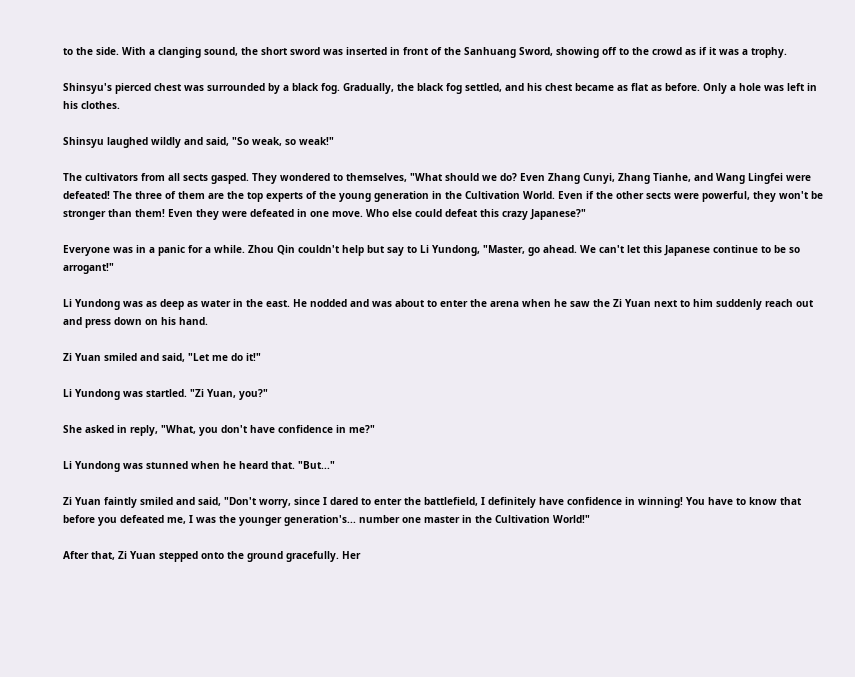to the side. With a clanging sound, the short sword was inserted in front of the Sanhuang Sword, showing off to the crowd as if it was a trophy.

Shinsyu's pierced chest was surrounded by a black fog. Gradually, the black fog settled, and his chest became as flat as before. Only a hole was left in his clothes.

Shinsyu laughed wildly and said, "So weak, so weak!"

The cultivators from all sects gasped. They wondered to themselves, "What should we do? Even Zhang Cunyi, Zhang Tianhe, and Wang Lingfei were defeated! The three of them are the top experts of the young generation in the Cultivation World. Even if the other sects were powerful, they won't be stronger than them! Even they were defeated in one move. Who else could defeat this crazy Japanese?"

Everyone was in a panic for a while. Zhou Qin couldn't help but say to Li Yundong, "Master, go ahead. We can't let this Japanese continue to be so arrogant!"

Li Yundong was as deep as water in the east. He nodded and was about to enter the arena when he saw the Zi Yuan next to him suddenly reach out and press down on his hand.

Zi Yuan smiled and said, "Let me do it!"

Li Yundong was startled. "Zi Yuan, you?"

She asked in reply, "What, you don't have confidence in me?"

Li Yundong was stunned when he heard that. "But..."

Zi Yuan faintly smiled and said, "Don't worry, since I dared to enter the battlefield, I definitely have confidence in winning! You have to know that before you defeated me, I was the younger generation's... number one master in the Cultivation World!"

After that, Zi Yuan stepped onto the ground gracefully. Her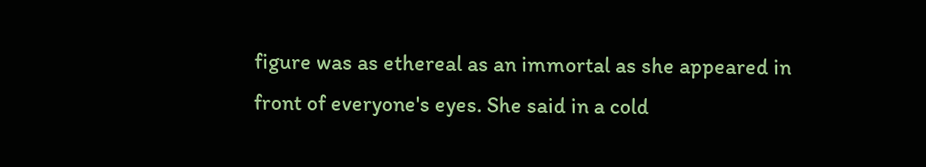figure was as ethereal as an immortal as she appeared in front of everyone's eyes. She said in a cold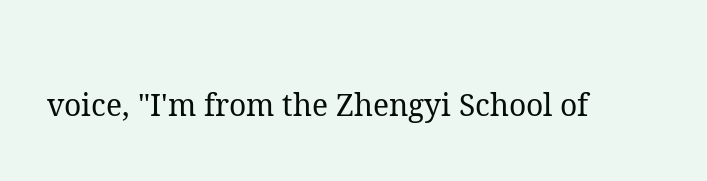voice, "I'm from the Zhengyi School of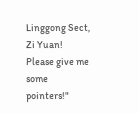Linggong Sect, Zi Yuan! Please give me some pointers!"